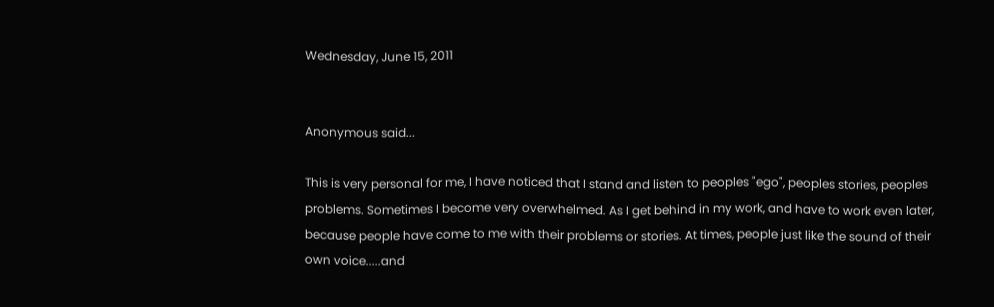Wednesday, June 15, 2011


Anonymous said...

This is very personal for me, I have noticed that I stand and listen to peoples "ego", peoples stories, peoples problems. Sometimes I become very overwhelmed. As I get behind in my work, and have to work even later, because people have come to me with their problems or stories. At times, people just like the sound of their own voice.....and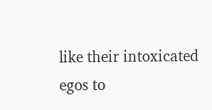like their intoxicated egos to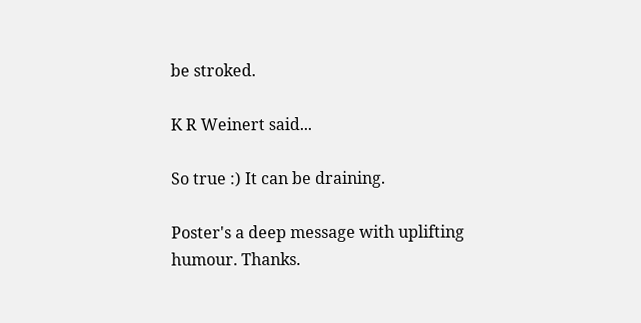be stroked.

K R Weinert said...

So true :) It can be draining.

Poster's a deep message with uplifting humour. Thanks.